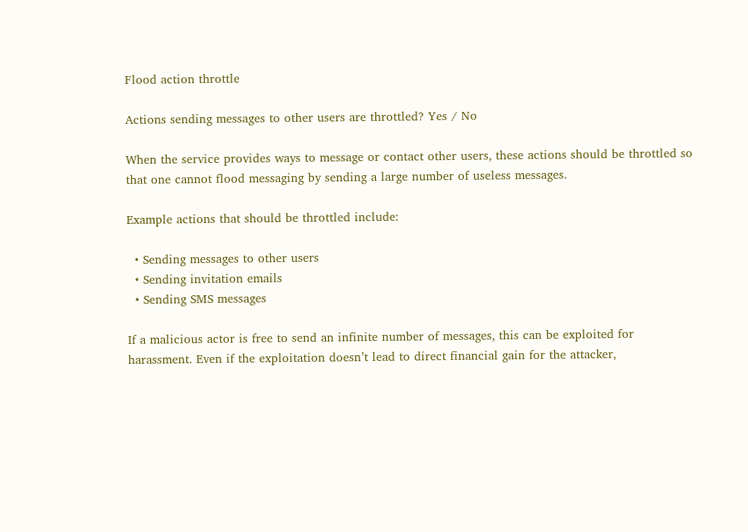Flood action throttle

Actions sending messages to other users are throttled? Yes / No

When the service provides ways to message or contact other users, these actions should be throttled so that one cannot flood messaging by sending a large number of useless messages.

Example actions that should be throttled include:

  • Sending messages to other users
  • Sending invitation emails
  • Sending SMS messages

If a malicious actor is free to send an infinite number of messages, this can be exploited for harassment. Even if the exploitation doesn’t lead to direct financial gain for the attacker,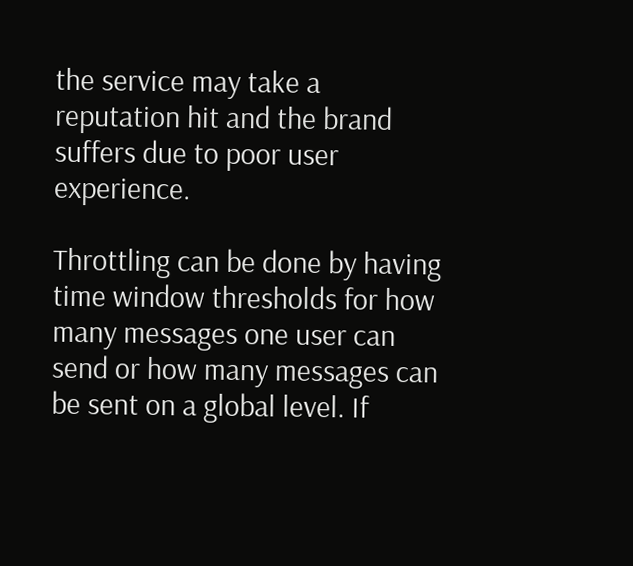the service may take a reputation hit and the brand suffers due to poor user experience.

Throttling can be done by having time window thresholds for how many messages one user can send or how many messages can be sent on a global level. If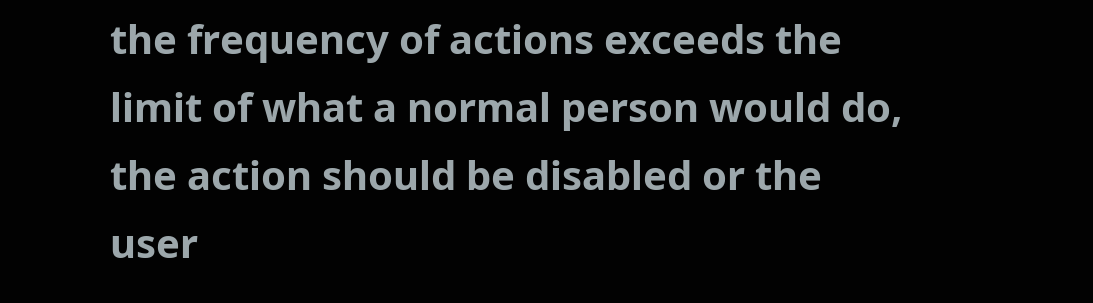the frequency of actions exceeds the limit of what a normal person would do, the action should be disabled or the user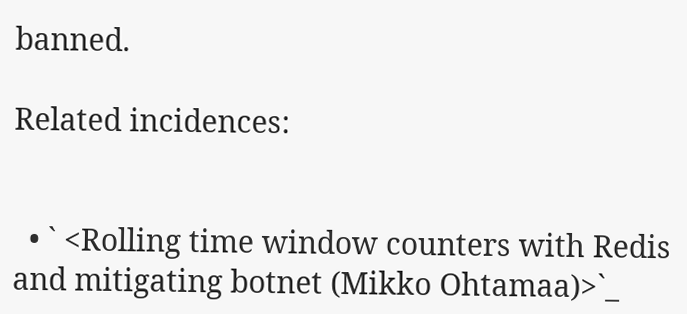banned.

Related incidences:


  • ` <Rolling time window counters with Redis and mitigating botnet (Mikko Ohtamaa)>`_